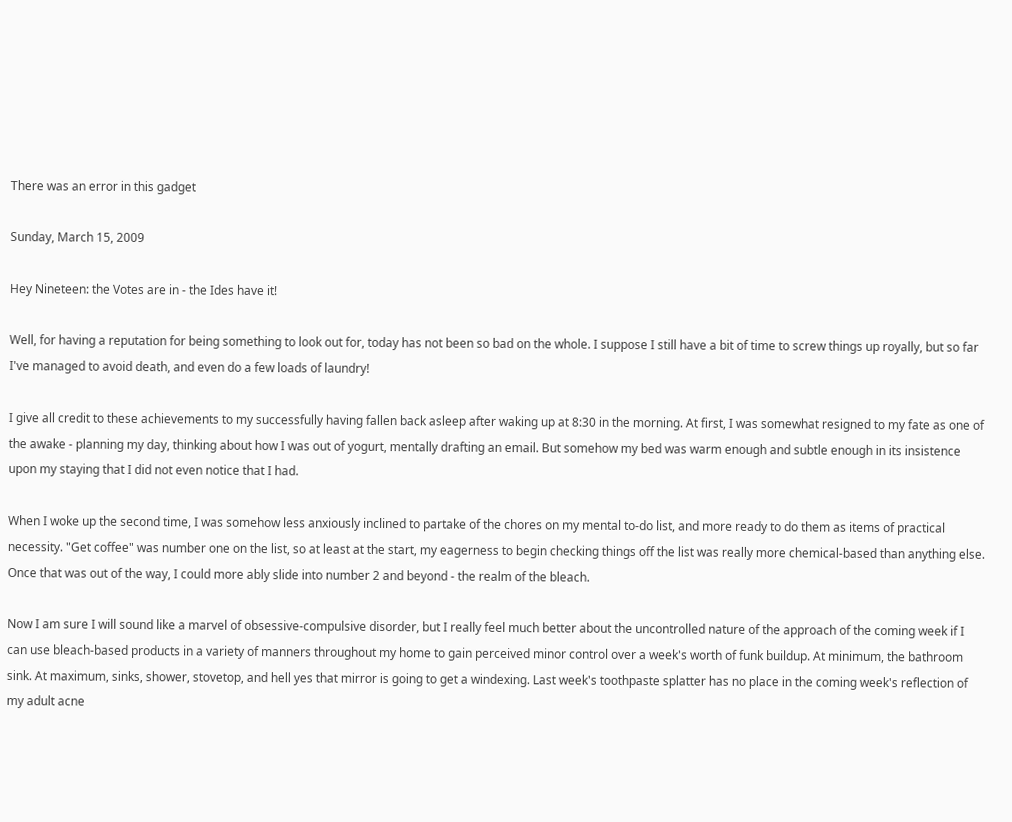There was an error in this gadget

Sunday, March 15, 2009

Hey Nineteen: the Votes are in - the Ides have it!

Well, for having a reputation for being something to look out for, today has not been so bad on the whole. I suppose I still have a bit of time to screw things up royally, but so far I've managed to avoid death, and even do a few loads of laundry!

I give all credit to these achievements to my successfully having fallen back asleep after waking up at 8:30 in the morning. At first, I was somewhat resigned to my fate as one of the awake - planning my day, thinking about how I was out of yogurt, mentally drafting an email. But somehow my bed was warm enough and subtle enough in its insistence upon my staying that I did not even notice that I had.

When I woke up the second time, I was somehow less anxiously inclined to partake of the chores on my mental to-do list, and more ready to do them as items of practical necessity. "Get coffee" was number one on the list, so at least at the start, my eagerness to begin checking things off the list was really more chemical-based than anything else. Once that was out of the way, I could more ably slide into number 2 and beyond - the realm of the bleach.

Now I am sure I will sound like a marvel of obsessive-compulsive disorder, but I really feel much better about the uncontrolled nature of the approach of the coming week if I can use bleach-based products in a variety of manners throughout my home to gain perceived minor control over a week's worth of funk buildup. At minimum, the bathroom sink. At maximum, sinks, shower, stovetop, and hell yes that mirror is going to get a windexing. Last week's toothpaste splatter has no place in the coming week's reflection of my adult acne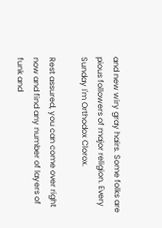and new wiry gray hairs. Some folks are pious followers of major religion. Every Sunday I'm Orthodox Clorox.

Rest assured, you can come over right now and find any number of layers of funk and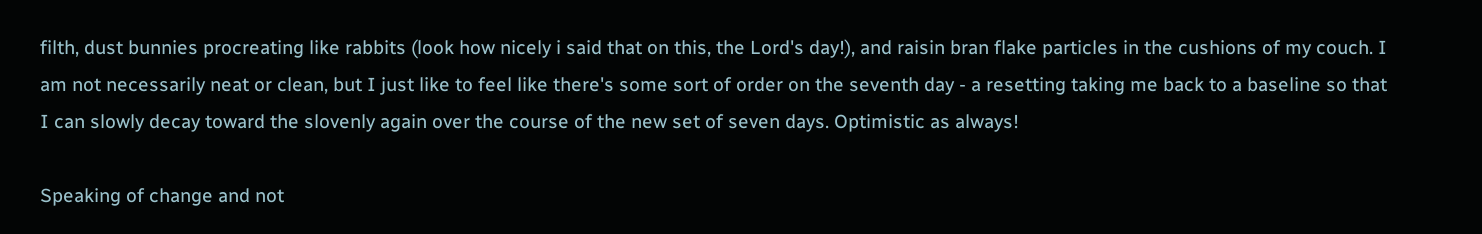filth, dust bunnies procreating like rabbits (look how nicely i said that on this, the Lord's day!), and raisin bran flake particles in the cushions of my couch. I am not necessarily neat or clean, but I just like to feel like there's some sort of order on the seventh day - a resetting taking me back to a baseline so that I can slowly decay toward the slovenly again over the course of the new set of seven days. Optimistic as always!

Speaking of change and not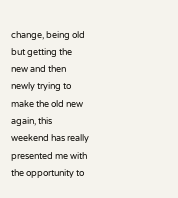change, being old but getting the new and then newly trying to make the old new again, this weekend has really presented me with the opportunity to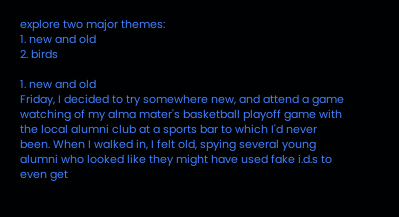explore two major themes:
1. new and old
2. birds

1. new and old
Friday, I decided to try somewhere new, and attend a game watching of my alma mater's basketball playoff game with the local alumni club at a sports bar to which I'd never been. When I walked in, I felt old, spying several young alumni who looked like they might have used fake i.d.s to even get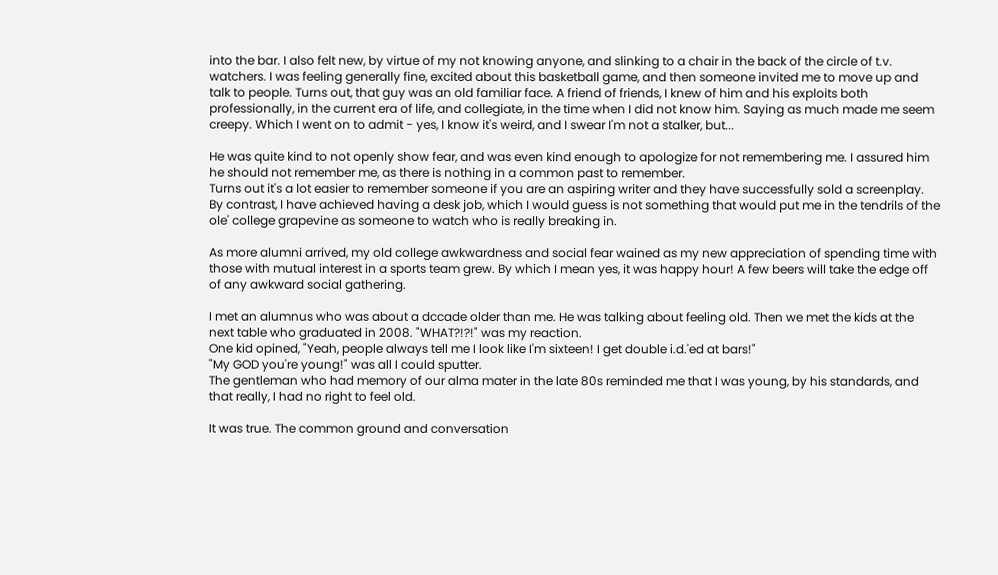into the bar. I also felt new, by virtue of my not knowing anyone, and slinking to a chair in the back of the circle of t.v. watchers. I was feeling generally fine, excited about this basketball game, and then someone invited me to move up and talk to people. Turns out, that guy was an old familiar face. A friend of friends, I knew of him and his exploits both professionally, in the current era of life, and collegiate, in the time when I did not know him. Saying as much made me seem creepy. Which I went on to admit - yes, I know it's weird, and I swear I'm not a stalker, but...

He was quite kind to not openly show fear, and was even kind enough to apologize for not remembering me. I assured him he should not remember me, as there is nothing in a common past to remember.
Turns out it's a lot easier to remember someone if you are an aspiring writer and they have successfully sold a screenplay. By contrast, I have achieved having a desk job, which I would guess is not something that would put me in the tendrils of the ole' college grapevine as someone to watch who is really breaking in.

As more alumni arrived, my old college awkwardness and social fear wained as my new appreciation of spending time with those with mutual interest in a sports team grew. By which I mean yes, it was happy hour! A few beers will take the edge off of any awkward social gathering.

I met an alumnus who was about a dccade older than me. He was talking about feeling old. Then we met the kids at the next table who graduated in 2008. "WHAT?!?!" was my reaction.
One kid opined, "Yeah, people always tell me I look like I'm sixteen! I get double i.d.'ed at bars!"
"My GOD you're young!" was all I could sputter.
The gentleman who had memory of our alma mater in the late 80s reminded me that I was young, by his standards, and that really, I had no right to feel old.

It was true. The common ground and conversation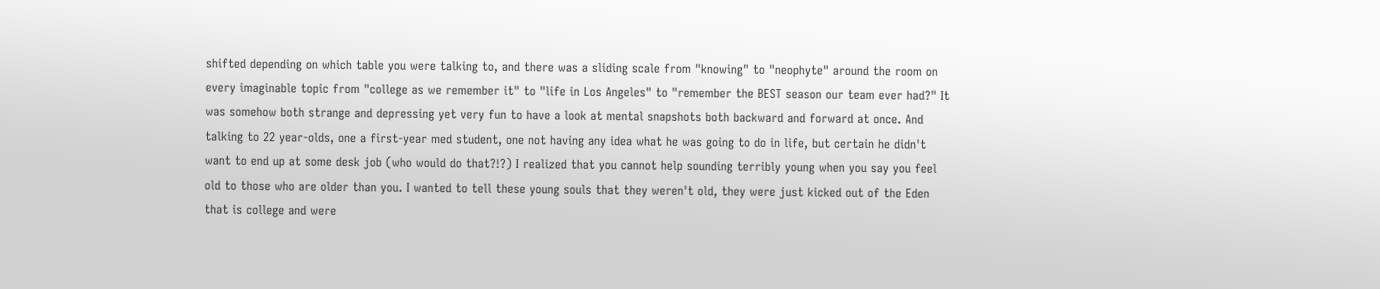shifted depending on which table you were talking to, and there was a sliding scale from "knowing" to "neophyte" around the room on every imaginable topic from "college as we remember it" to "life in Los Angeles" to "remember the BEST season our team ever had?" It was somehow both strange and depressing yet very fun to have a look at mental snapshots both backward and forward at once. And talking to 22 year-olds, one a first-year med student, one not having any idea what he was going to do in life, but certain he didn't want to end up at some desk job (who would do that?!?) I realized that you cannot help sounding terribly young when you say you feel old to those who are older than you. I wanted to tell these young souls that they weren't old, they were just kicked out of the Eden that is college and were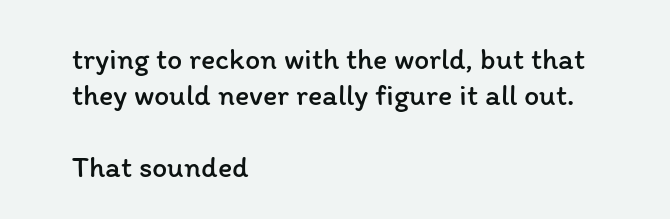trying to reckon with the world, but that they would never really figure it all out.

That sounded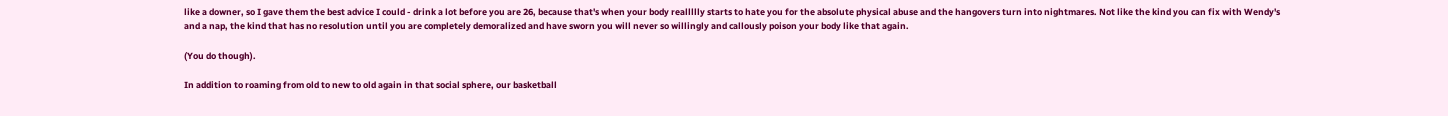like a downer, so I gave them the best advice I could - drink a lot before you are 26, because that's when your body reallllly starts to hate you for the absolute physical abuse and the hangovers turn into nightmares. Not like the kind you can fix with Wendy's and a nap, the kind that has no resolution until you are completely demoralized and have sworn you will never so willingly and callously poison your body like that again.

(You do though).

In addition to roaming from old to new to old again in that social sphere, our basketball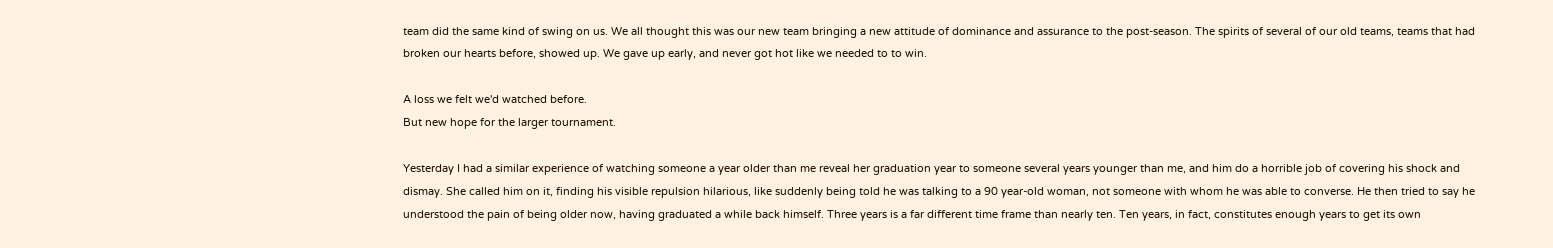team did the same kind of swing on us. We all thought this was our new team bringing a new attitude of dominance and assurance to the post-season. The spirits of several of our old teams, teams that had broken our hearts before, showed up. We gave up early, and never got hot like we needed to to win.

A loss we felt we'd watched before.
But new hope for the larger tournament.

Yesterday I had a similar experience of watching someone a year older than me reveal her graduation year to someone several years younger than me, and him do a horrible job of covering his shock and dismay. She called him on it, finding his visible repulsion hilarious, like suddenly being told he was talking to a 90 year-old woman, not someone with whom he was able to converse. He then tried to say he understood the pain of being older now, having graduated a while back himself. Three years is a far different time frame than nearly ten. Ten years, in fact, constitutes enough years to get its own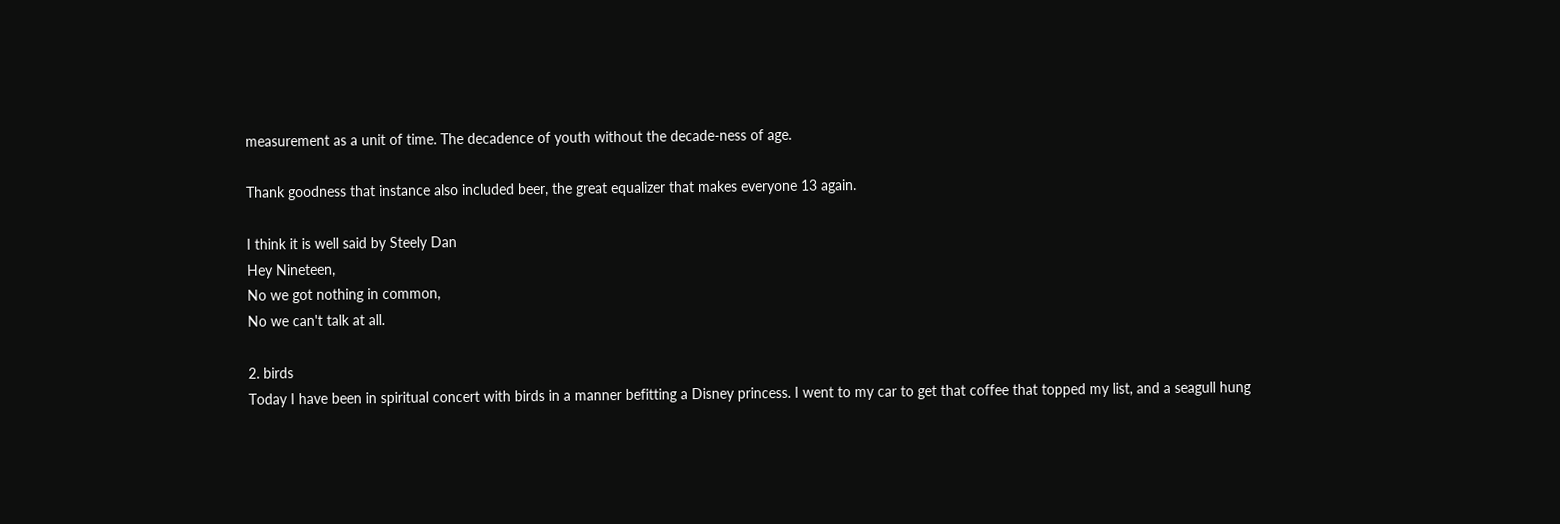measurement as a unit of time. The decadence of youth without the decade-ness of age.

Thank goodness that instance also included beer, the great equalizer that makes everyone 13 again.

I think it is well said by Steely Dan
Hey Nineteen,
No we got nothing in common,
No we can't talk at all.

2. birds
Today I have been in spiritual concert with birds in a manner befitting a Disney princess. I went to my car to get that coffee that topped my list, and a seagull hung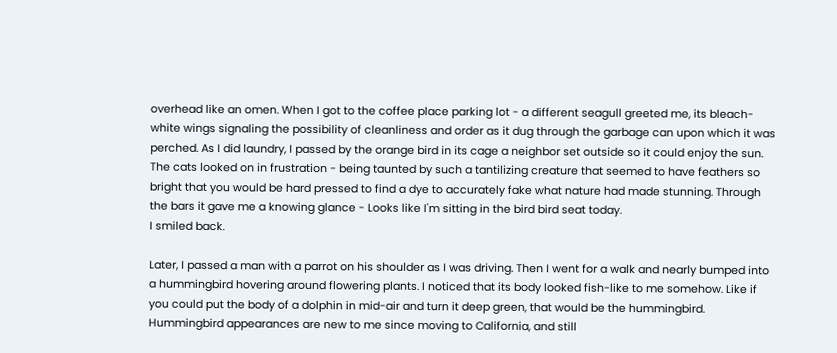overhead like an omen. When I got to the coffee place parking lot - a different seagull greeted me, its bleach-white wings signaling the possibility of cleanliness and order as it dug through the garbage can upon which it was perched. As I did laundry, I passed by the orange bird in its cage a neighbor set outside so it could enjoy the sun. The cats looked on in frustration - being taunted by such a tantilizing creature that seemed to have feathers so bright that you would be hard pressed to find a dye to accurately fake what nature had made stunning. Through the bars it gave me a knowing glance - Looks like I'm sitting in the bird bird seat today.
I smiled back.

Later, I passed a man with a parrot on his shoulder as I was driving. Then I went for a walk and nearly bumped into a hummingbird hovering around flowering plants. I noticed that its body looked fish-like to me somehow. Like if you could put the body of a dolphin in mid-air and turn it deep green, that would be the hummingbird. Hummingbird appearances are new to me since moving to California, and still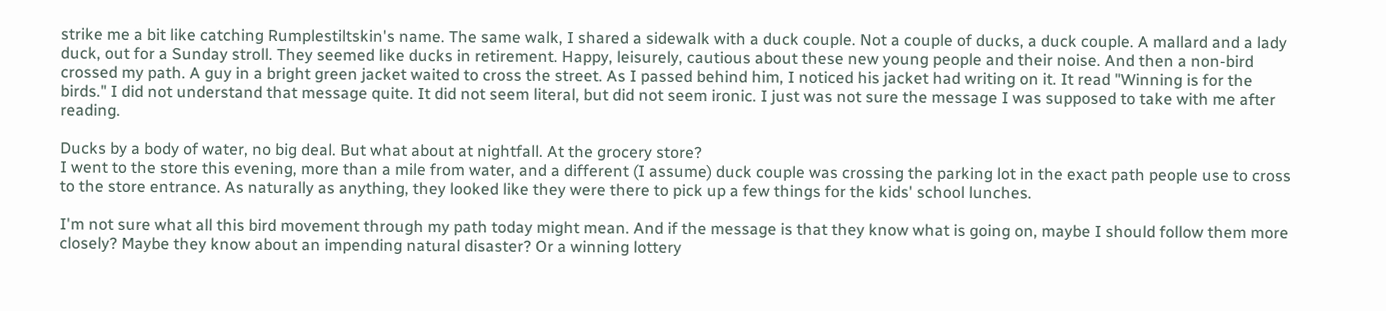strike me a bit like catching Rumplestiltskin's name. The same walk, I shared a sidewalk with a duck couple. Not a couple of ducks, a duck couple. A mallard and a lady duck, out for a Sunday stroll. They seemed like ducks in retirement. Happy, leisurely, cautious about these new young people and their noise. And then a non-bird crossed my path. A guy in a bright green jacket waited to cross the street. As I passed behind him, I noticed his jacket had writing on it. It read "Winning is for the birds." I did not understand that message quite. It did not seem literal, but did not seem ironic. I just was not sure the message I was supposed to take with me after reading.

Ducks by a body of water, no big deal. But what about at nightfall. At the grocery store?
I went to the store this evening, more than a mile from water, and a different (I assume) duck couple was crossing the parking lot in the exact path people use to cross to the store entrance. As naturally as anything, they looked like they were there to pick up a few things for the kids' school lunches.

I'm not sure what all this bird movement through my path today might mean. And if the message is that they know what is going on, maybe I should follow them more closely? Maybe they know about an impending natural disaster? Or a winning lottery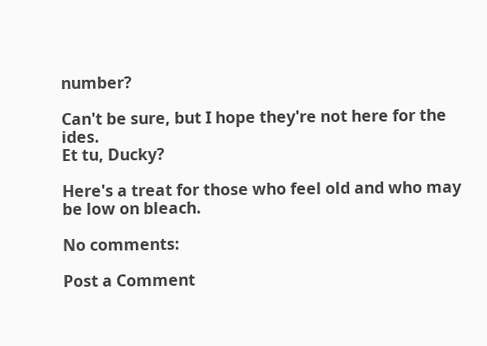number?

Can't be sure, but I hope they're not here for the ides.
Et tu, Ducky?

Here's a treat for those who feel old and who may be low on bleach.

No comments:

Post a Comment